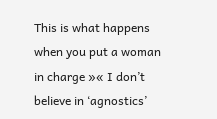This is what happens when you put a woman in charge »« I don’t believe in ‘agnostics’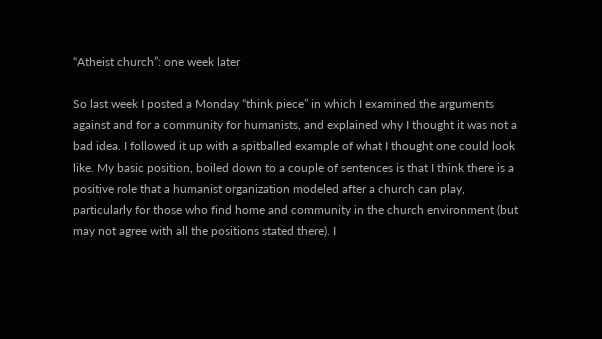“Atheist church”: one week later

So last week I posted a Monday “think piece” in which I examined the arguments against and for a community for humanists, and explained why I thought it was not a bad idea. I followed it up with a spitballed example of what I thought one could look like. My basic position, boiled down to a couple of sentences is that I think there is a positive role that a humanist organization modeled after a church can play, particularly for those who find home and community in the church environment (but may not agree with all the positions stated there). I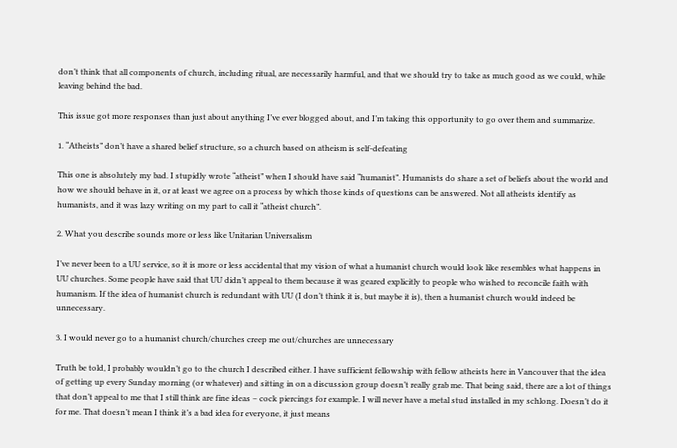don’t think that all components of church, including ritual, are necessarily harmful, and that we should try to take as much good as we could, while leaving behind the bad.

This issue got more responses than just about anything I’ve ever blogged about, and I’m taking this opportunity to go over them and summarize.

1. “Atheists” don’t have a shared belief structure, so a church based on atheism is self-defeating

This one is absolutely my bad. I stupidly wrote “atheist” when I should have said “humanist”. Humanists do share a set of beliefs about the world and how we should behave in it, or at least we agree on a process by which those kinds of questions can be answered. Not all atheists identify as humanists, and it was lazy writing on my part to call it “atheist church”.

2. What you describe sounds more or less like Unitarian Universalism

I’ve never been to a UU service, so it is more or less accidental that my vision of what a humanist church would look like resembles what happens in UU churches. Some people have said that UU didn’t appeal to them because it was geared explicitly to people who wished to reconcile faith with humanism. If the idea of humanist church is redundant with UU (I don’t think it is, but maybe it is), then a humanist church would indeed be unnecessary.

3. I would never go to a humanist church/churches creep me out/churches are unnecessary

Truth be told, I probably wouldn’t go to the church I described either. I have sufficient fellowship with fellow atheists here in Vancouver that the idea of getting up every Sunday morning (or whatever) and sitting in on a discussion group doesn’t really grab me. That being said, there are a lot of things that don’t appeal to me that I still think are fine ideas – cock piercings for example. I will never have a metal stud installed in my schlong. Doesn’t do it for me. That doesn’t mean I think it’s a bad idea for everyone, it just means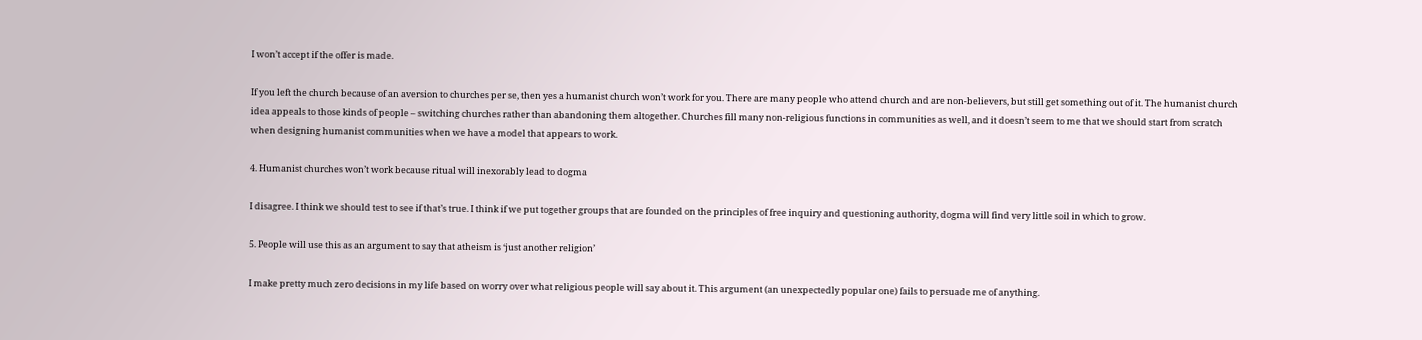I won’t accept if the offer is made.

If you left the church because of an aversion to churches per se, then yes a humanist church won’t work for you. There are many people who attend church and are non-believers, but still get something out of it. The humanist church idea appeals to those kinds of people – switching churches rather than abandoning them altogether. Churches fill many non-religious functions in communities as well, and it doesn’t seem to me that we should start from scratch when designing humanist communities when we have a model that appears to work.

4. Humanist churches won’t work because ritual will inexorably lead to dogma

I disagree. I think we should test to see if that’s true. I think if we put together groups that are founded on the principles of free inquiry and questioning authority, dogma will find very little soil in which to grow.

5. People will use this as an argument to say that atheism is ‘just another religion’

I make pretty much zero decisions in my life based on worry over what religious people will say about it. This argument (an unexpectedly popular one) fails to persuade me of anything.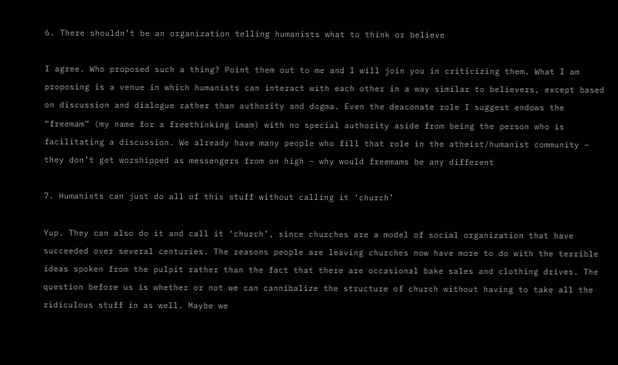6. There shouldn’t be an organization telling humanists what to think or believe

I agree. Who proposed such a thing? Point them out to me and I will join you in criticizing them. What I am proposing is a venue in which humanists can interact with each other in a way similar to believers, except based on discussion and dialogue rather than authority and dogma. Even the deaconate role I suggest endows the “freemam” (my name for a freethinking imam) with no special authority aside from being the person who is facilitating a discussion. We already have many people who fill that role in the atheist/humanist community – they don’t get worshipped as messengers from on high – why would freemams be any different

7. Humanists can just do all of this stuff without calling it ‘church’

Yup. They can also do it and call it ‘church’, since churches are a model of social organization that have succeeded over several centuries. The reasons people are leaving churches now have more to do with the terrible ideas spoken from the pulpit rather than the fact that there are occasional bake sales and clothing drives. The question before us is whether or not we can cannibalize the structure of church without having to take all the ridiculous stuff in as well. Maybe we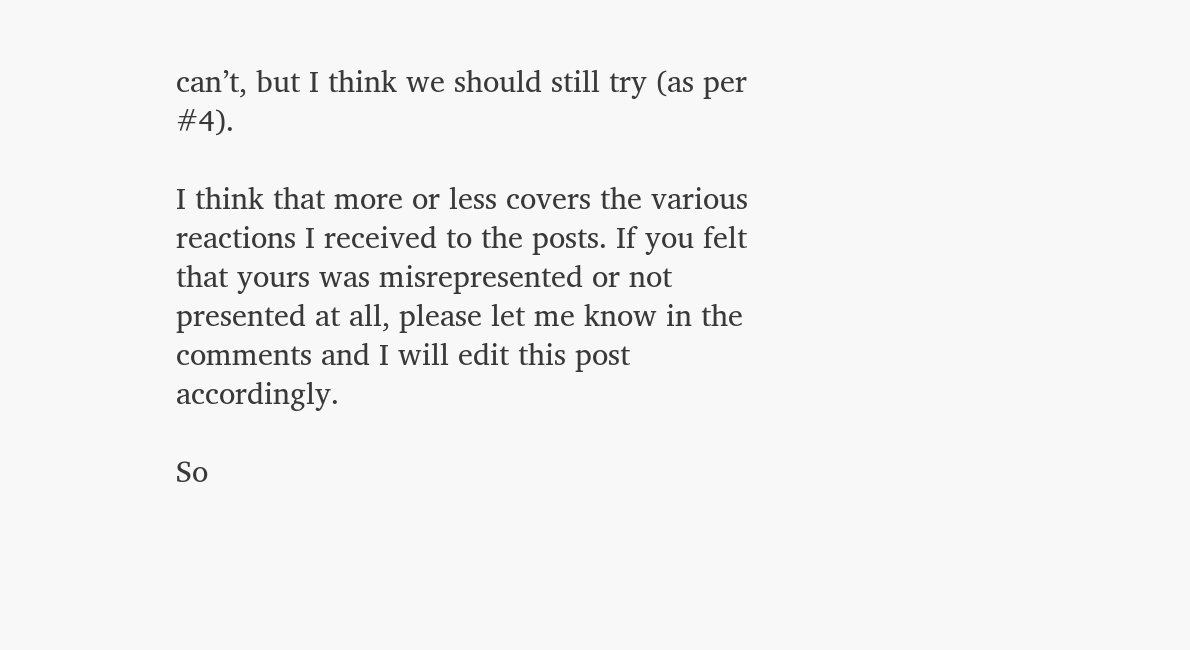can’t, but I think we should still try (as per #4).

I think that more or less covers the various reactions I received to the posts. If you felt that yours was misrepresented or not presented at all, please let me know in the comments and I will edit this post accordingly.

So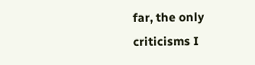far, the only criticisms I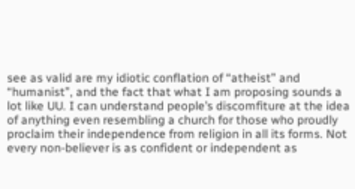see as valid are my idiotic conflation of “atheist” and “humanist”, and the fact that what I am proposing sounds a lot like UU. I can understand people’s discomfiture at the idea of anything even resembling a church for those who proudly proclaim their independence from religion in all its forms. Not every non-believer is as confident or independent as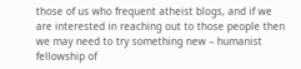those of us who frequent atheist blogs, and if we are interested in reaching out to those people then we may need to try something new – humanist fellowship of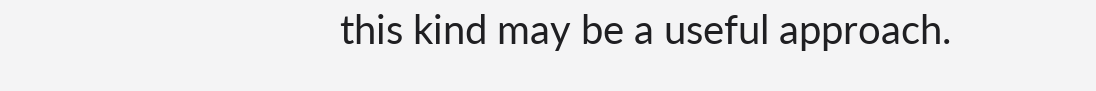this kind may be a useful approach.